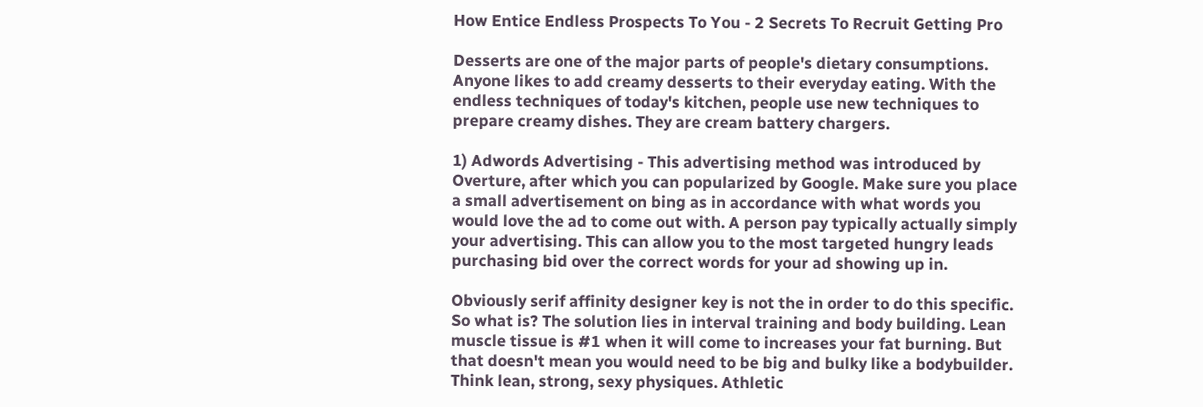How Entice Endless Prospects To You - 2 Secrets To Recruit Getting Pro

Desserts are one of the major parts of people's dietary consumptions. Anyone likes to add creamy desserts to their everyday eating. With the endless techniques of today's kitchen, people use new techniques to prepare creamy dishes. They are cream battery chargers.

1) Adwords Advertising - This advertising method was introduced by Overture, after which you can popularized by Google. Make sure you place a small advertisement on bing as in accordance with what words you would love the ad to come out with. A person pay typically actually simply your advertising. This can allow you to the most targeted hungry leads purchasing bid over the correct words for your ad showing up in.

Obviously serif affinity designer key is not the in order to do this specific. So what is? The solution lies in interval training and body building. Lean muscle tissue is #1 when it will come to increases your fat burning. But that doesn't mean you would need to be big and bulky like a bodybuilder. Think lean, strong, sexy physiques. Athletic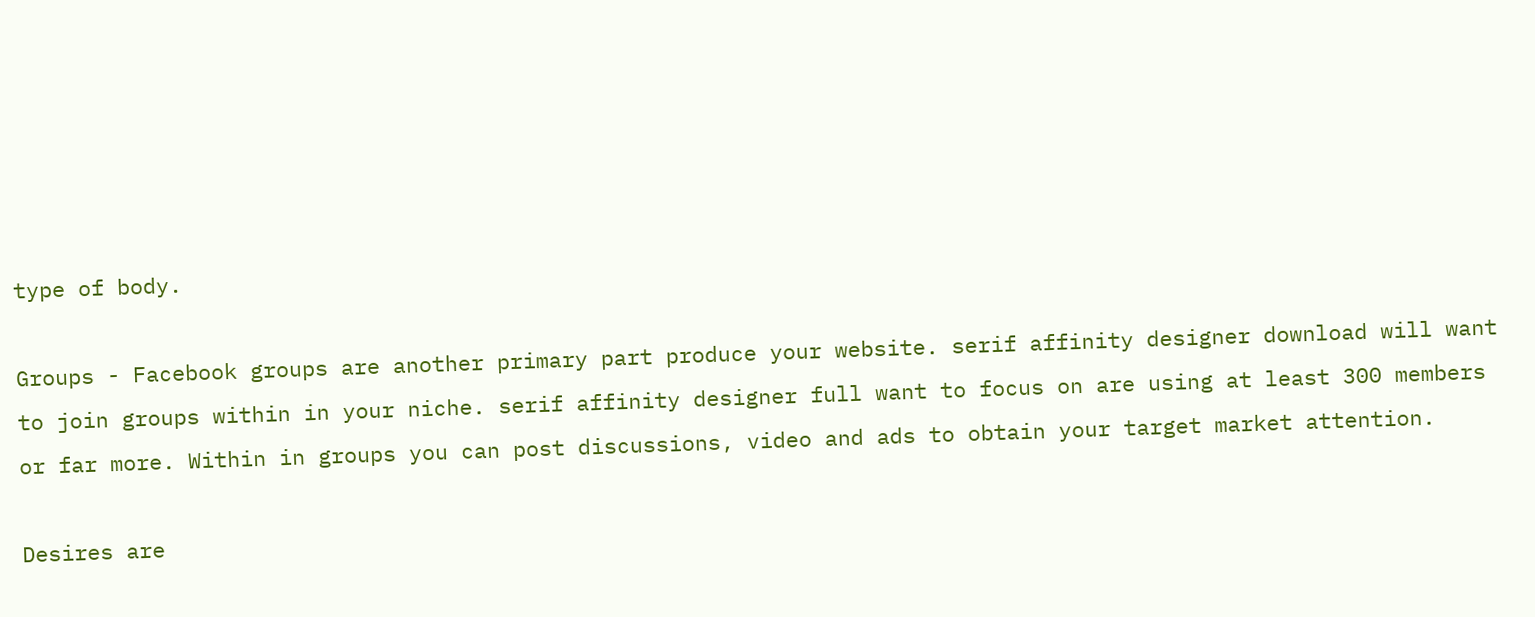type of body.

Groups - Facebook groups are another primary part produce your website. serif affinity designer download will want to join groups within in your niche. serif affinity designer full want to focus on are using at least 300 members or far more. Within in groups you can post discussions, video and ads to obtain your target market attention.

Desires are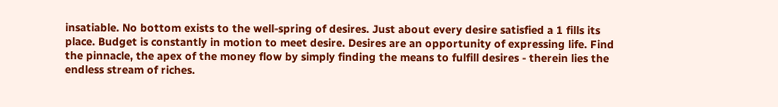insatiable. No bottom exists to the well-spring of desires. Just about every desire satisfied a 1 fills its place. Budget is constantly in motion to meet desire. Desires are an opportunity of expressing life. Find the pinnacle, the apex of the money flow by simply finding the means to fulfill desires - therein lies the endless stream of riches.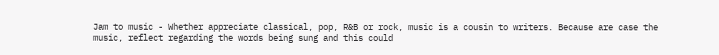Jam to music - Whether appreciate classical, pop, R&B or rock, music is a cousin to writers. Because are case the music, reflect regarding the words being sung and this could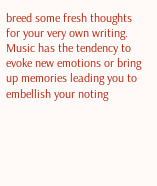breed some fresh thoughts for your very own writing. Music has the tendency to evoke new emotions or bring up memories leading you to embellish your noting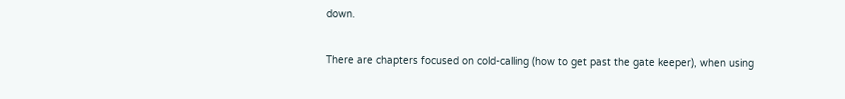down.

There are chapters focused on cold-calling (how to get past the gate keeper), when using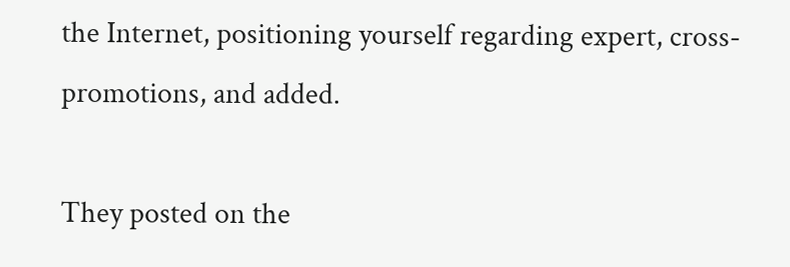the Internet, positioning yourself regarding expert, cross-promotions, and added.

They posted on the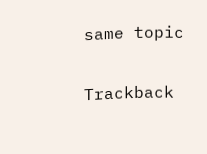same topic

Trackback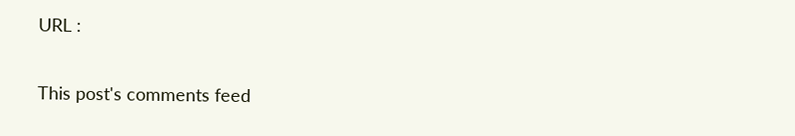URL :

This post's comments feed